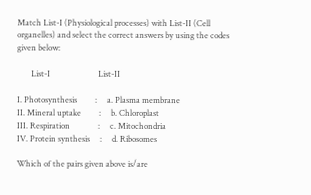Match List-I (Physiological processes) with List-II (Cell organelles) and select the correct answers by using the codes given below:

       List-I                        List-II

I. Photosynthesis         :     a. Plasma membrane
II. Mineral uptake         :     b. Chloroplast
III. Respiration              :     c. Mitochondria
IV. Protein synthesis     :     d. Ribosomes

Which of the pairs given above is/are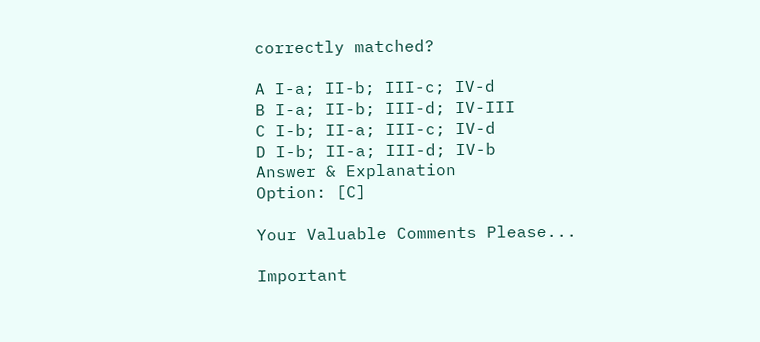correctly matched?

A I-a; II-b; III-c; IV-d
B I-a; II-b; III-d; IV-III
C I-b; II-a; III-c; IV-d
D I-b; II-a; III-d; IV-b
Answer & Explanation
Option: [C]

Your Valuable Comments Please...

Important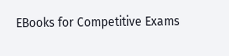EBooks for Competitive Exams